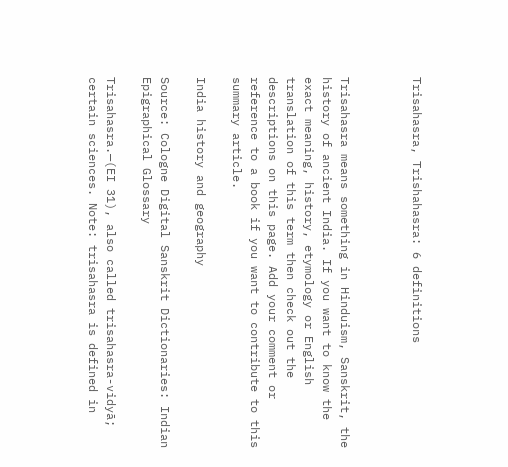Trisahasra, Trishahasra: 6 definitions



Trisahasra means something in Hinduism, Sanskrit, the history of ancient India. If you want to know the exact meaning, history, etymology or English translation of this term then check out the descriptions on this page. Add your comment or reference to a book if you want to contribute to this summary article.

India history and geography

Source: Cologne Digital Sanskrit Dictionaries: Indian Epigraphical Glossary

Trisahasra.—(EI 31), also called trisahasra-vidyā; certain sciences. Note: trisahasra is defined in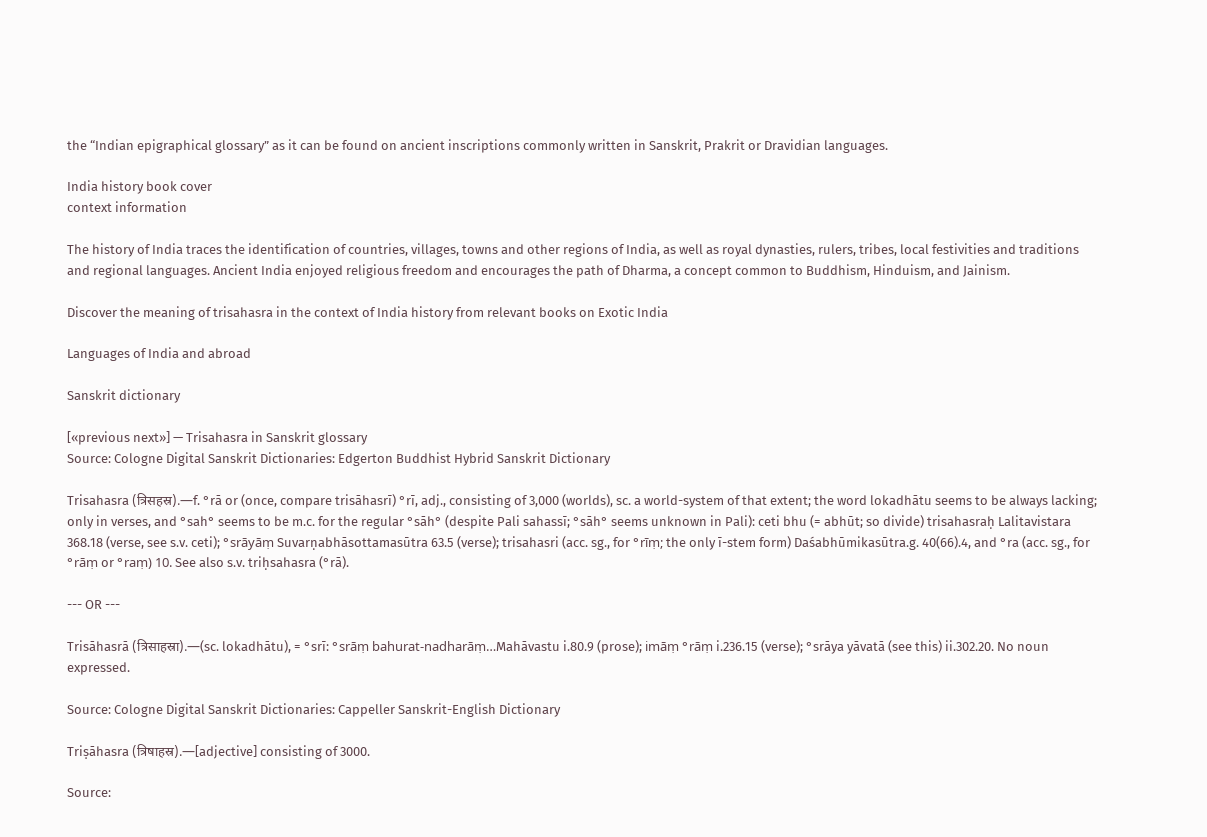the “Indian epigraphical glossary” as it can be found on ancient inscriptions commonly written in Sanskrit, Prakrit or Dravidian languages.

India history book cover
context information

The history of India traces the identification of countries, villages, towns and other regions of India, as well as royal dynasties, rulers, tribes, local festivities and traditions and regional languages. Ancient India enjoyed religious freedom and encourages the path of Dharma, a concept common to Buddhism, Hinduism, and Jainism.

Discover the meaning of trisahasra in the context of India history from relevant books on Exotic India

Languages of India and abroad

Sanskrit dictionary

[«previous next»] — Trisahasra in Sanskrit glossary
Source: Cologne Digital Sanskrit Dictionaries: Edgerton Buddhist Hybrid Sanskrit Dictionary

Trisahasra (त्रिसहस्र).—f. °rā or (once, compare trisāhasrī) °rī, adj., consisting of 3,000 (worlds), sc. a world-system of that extent; the word lokadhātu seems to be always lacking; only in verses, and °sah° seems to be m.c. for the regular °sāh° (despite Pali sahassī; °sāh° seems unknown in Pali): ceti bhu (= abhūt; so divide) trisahasraḥ Lalitavistara 368.18 (verse, see s.v. ceti); °srāyāṃ Suvarṇabhāsottamasūtra 63.5 (verse); trisahasri (acc. sg., for °rīṃ; the only ī-stem form) Daśabhūmikasūtra.g. 40(66).4, and °ra (acc. sg., for °rāṃ or °raṃ) 10. See also s.v. triḥsahasra (°rā).

--- OR ---

Trisāhasrā (त्रिसाहस्रा).—(sc. lokadhātu), = °srī: °srāṃ bahurat-nadharāṃ…Mahāvastu i.80.9 (prose); imāṃ °rāṃ i.236.15 (verse); °srāya yāvatā (see this) ii.302.20. No noun expressed.

Source: Cologne Digital Sanskrit Dictionaries: Cappeller Sanskrit-English Dictionary

Triṣāhasra (त्रिषाहस्र).—[adjective] consisting of 3000.

Source: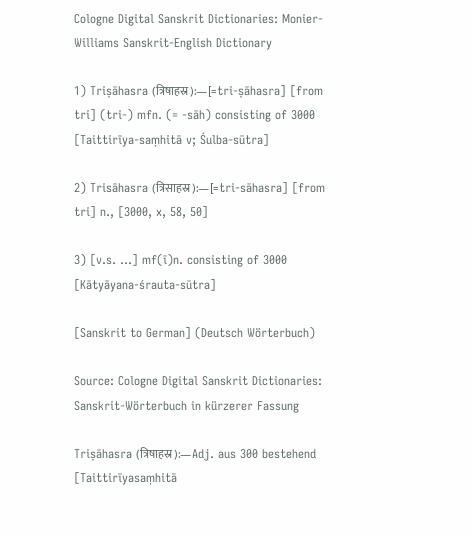Cologne Digital Sanskrit Dictionaries: Monier-Williams Sanskrit-English Dictionary

1) Triṣāhasra (त्रिषाहस्र):—[=tri-ṣāhasra] [from tri] (tri-) mfn. (= -sāh) consisting of 3000 [Taittirīya-saṃhitā v; Śulba-sūtra]

2) Trisāhasra (त्रिसाहस्र):—[=tri-sāhasra] [from tri] n., [3000, x, 58, 50]

3) [v.s. ...] mf(ī)n. consisting of 3000 [Kātyāyana-śrauta-sūtra]

[Sanskrit to German] (Deutsch Wörterbuch)

Source: Cologne Digital Sanskrit Dictionaries: Sanskrit-Wörterbuch in kürzerer Fassung

Triṣāhasra (त्रिषाहस्र):—Adj. aus 300 bestehend [Taittirīyasaṃhitā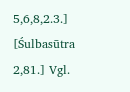5,6,8,2.3.] [Śulbasūtra 2,81.] Vgl.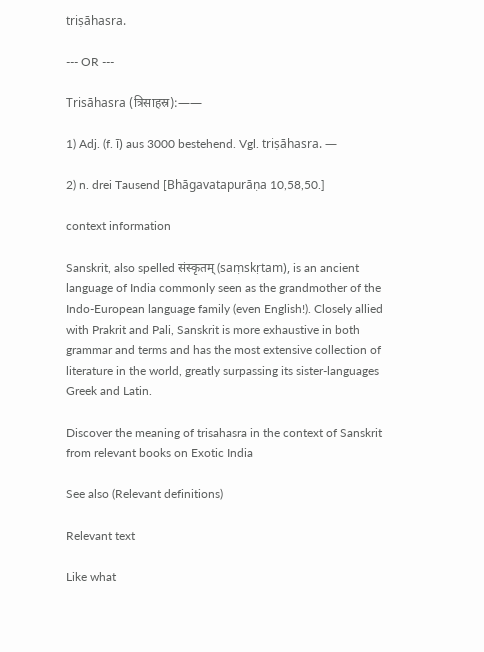triṣāhasra.

--- OR ---

Trisāhasra (त्रिसाहस्र):——

1) Adj. (f. ī) aus 3000 bestehend. Vgl. triṣāhasra. —

2) n. drei Tausend [Bhāgavatapurāṇa 10,58,50.]

context information

Sanskrit, also spelled संस्कृतम् (saṃskṛtam), is an ancient language of India commonly seen as the grandmother of the Indo-European language family (even English!). Closely allied with Prakrit and Pali, Sanskrit is more exhaustive in both grammar and terms and has the most extensive collection of literature in the world, greatly surpassing its sister-languages Greek and Latin.

Discover the meaning of trisahasra in the context of Sanskrit from relevant books on Exotic India

See also (Relevant definitions)

Relevant text

Like what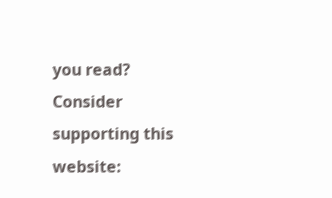you read? Consider supporting this website: